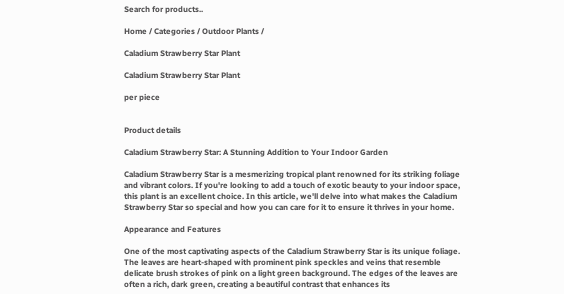Search for products..

Home / Categories / Outdoor Plants /

Caladium Strawberry Star Plant

Caladium Strawberry Star Plant

per piece


Product details

Caladium Strawberry Star: A Stunning Addition to Your Indoor Garden

Caladium Strawberry Star is a mesmerizing tropical plant renowned for its striking foliage and vibrant colors. If you're looking to add a touch of exotic beauty to your indoor space, this plant is an excellent choice. In this article, we'll delve into what makes the Caladium Strawberry Star so special and how you can care for it to ensure it thrives in your home.

Appearance and Features

One of the most captivating aspects of the Caladium Strawberry Star is its unique foliage. The leaves are heart-shaped with prominent pink speckles and veins that resemble delicate brush strokes of pink on a light green background. The edges of the leaves are often a rich, dark green, creating a beautiful contrast that enhances its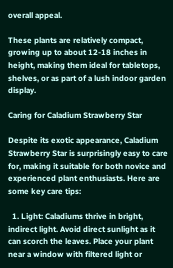overall appeal.

These plants are relatively compact, growing up to about 12-18 inches in height, making them ideal for tabletops, shelves, or as part of a lush indoor garden display.

Caring for Caladium Strawberry Star

Despite its exotic appearance, Caladium Strawberry Star is surprisingly easy to care for, making it suitable for both novice and experienced plant enthusiasts. Here are some key care tips:

  1. Light: Caladiums thrive in bright, indirect light. Avoid direct sunlight as it can scorch the leaves. Place your plant near a window with filtered light or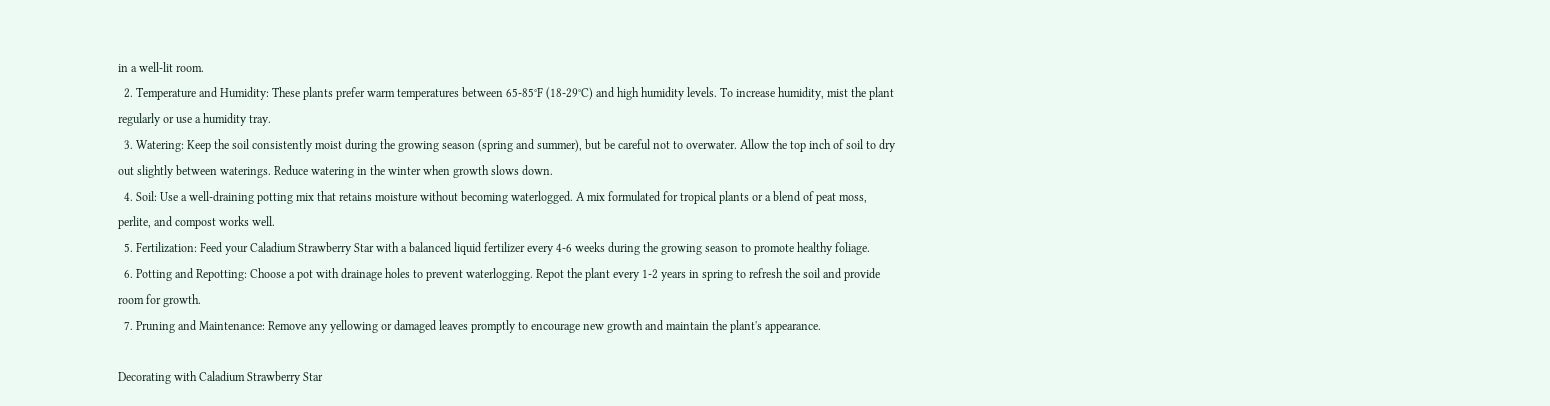in a well-lit room.
  2. Temperature and Humidity: These plants prefer warm temperatures between 65-85°F (18-29°C) and high humidity levels. To increase humidity, mist the plant regularly or use a humidity tray.
  3. Watering: Keep the soil consistently moist during the growing season (spring and summer), but be careful not to overwater. Allow the top inch of soil to dry out slightly between waterings. Reduce watering in the winter when growth slows down.
  4. Soil: Use a well-draining potting mix that retains moisture without becoming waterlogged. A mix formulated for tropical plants or a blend of peat moss, perlite, and compost works well.
  5. Fertilization: Feed your Caladium Strawberry Star with a balanced liquid fertilizer every 4-6 weeks during the growing season to promote healthy foliage.
  6. Potting and Repotting: Choose a pot with drainage holes to prevent waterlogging. Repot the plant every 1-2 years in spring to refresh the soil and provide room for growth.
  7. Pruning and Maintenance: Remove any yellowing or damaged leaves promptly to encourage new growth and maintain the plant's appearance.

Decorating with Caladium Strawberry Star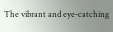The vibrant and eye-catching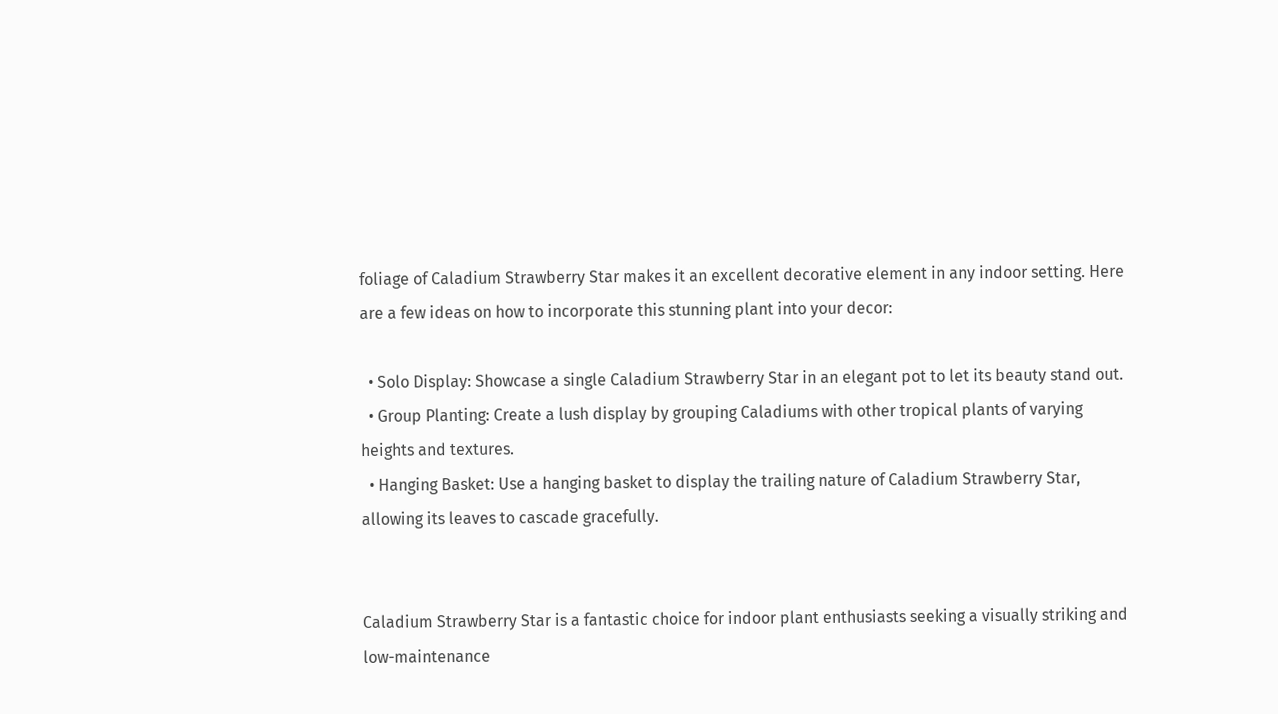foliage of Caladium Strawberry Star makes it an excellent decorative element in any indoor setting. Here are a few ideas on how to incorporate this stunning plant into your decor:

  • Solo Display: Showcase a single Caladium Strawberry Star in an elegant pot to let its beauty stand out.
  • Group Planting: Create a lush display by grouping Caladiums with other tropical plants of varying heights and textures.
  • Hanging Basket: Use a hanging basket to display the trailing nature of Caladium Strawberry Star, allowing its leaves to cascade gracefully.


Caladium Strawberry Star is a fantastic choice for indoor plant enthusiasts seeking a visually striking and low-maintenance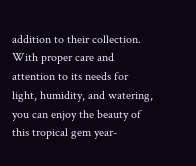addition to their collection. With proper care and attention to its needs for light, humidity, and watering, you can enjoy the beauty of this tropical gem year-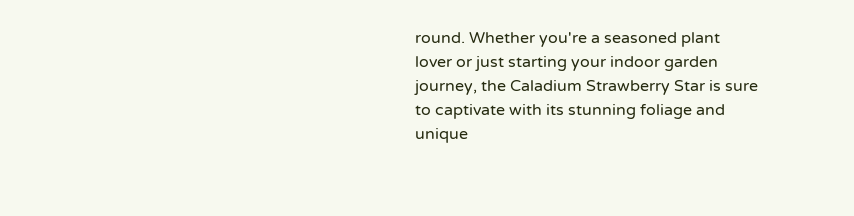round. Whether you're a seasoned plant lover or just starting your indoor garden journey, the Caladium Strawberry Star is sure to captivate with its stunning foliage and unique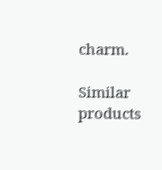charm.

Similar products